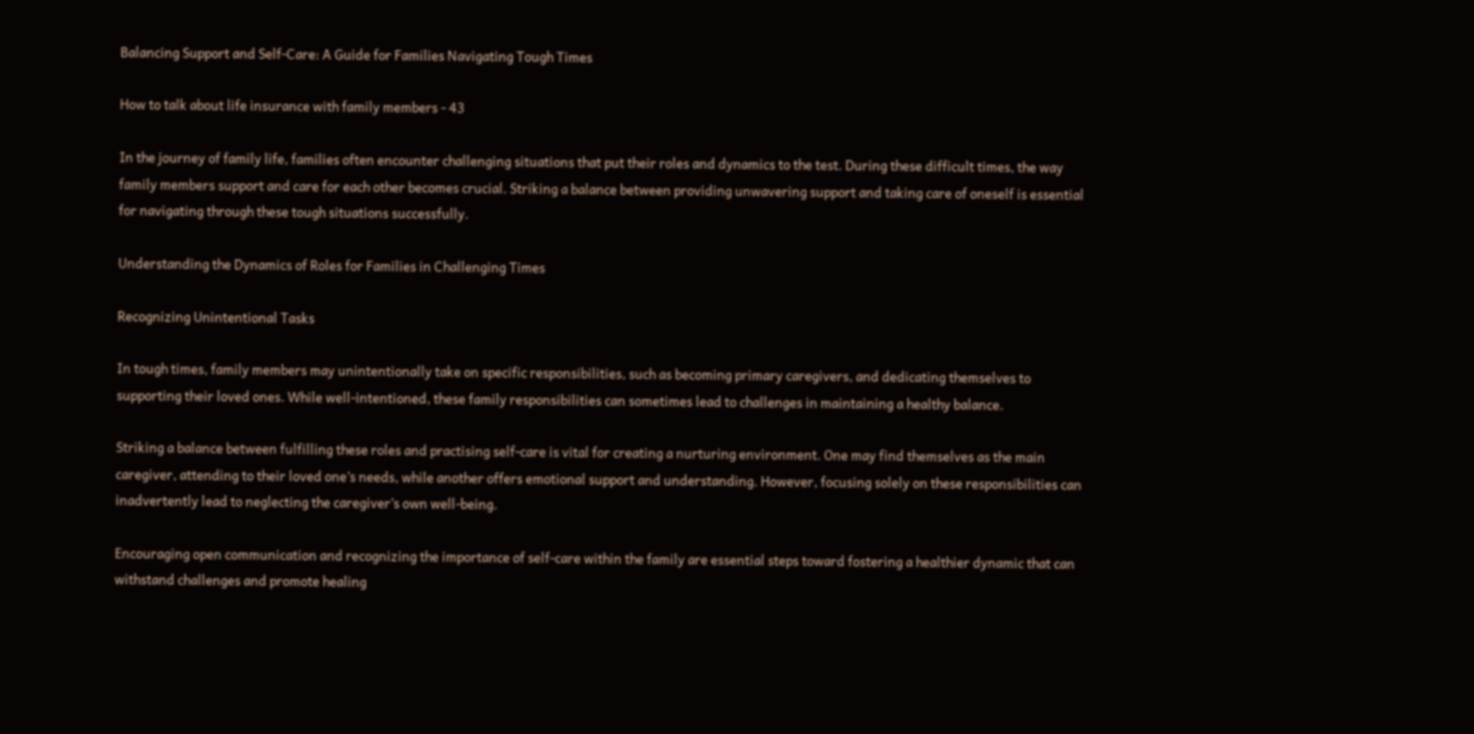Balancing Support and Self-Care: A Guide for Families Navigating Tough Times

How to talk about life insurance with family members - 43

In the journey of family life, families often encounter challenging situations that put their roles and dynamics to the test. During these difficult times, the way family members support and care for each other becomes crucial. Striking a balance between providing unwavering support and taking care of oneself is essential for navigating through these tough situations successfully.

Understanding the Dynamics of Roles for Families in Challenging Times

Recognizing Unintentional Tasks

In tough times, family members may unintentionally take on specific responsibilities, such as becoming primary caregivers, and dedicating themselves to supporting their loved ones. While well-intentioned, these family responsibilities can sometimes lead to challenges in maintaining a healthy balance.

Striking a balance between fulfilling these roles and practising self-care is vital for creating a nurturing environment. One may find themselves as the main caregiver, attending to their loved one’s needs, while another offers emotional support and understanding. However, focusing solely on these responsibilities can inadvertently lead to neglecting the caregiver’s own well-being.

Encouraging open communication and recognizing the importance of self-care within the family are essential steps toward fostering a healthier dynamic that can withstand challenges and promote healing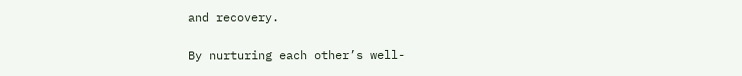and recovery.

By nurturing each other’s well-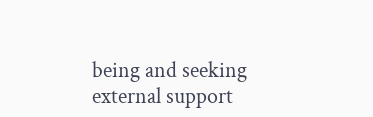being and seeking external support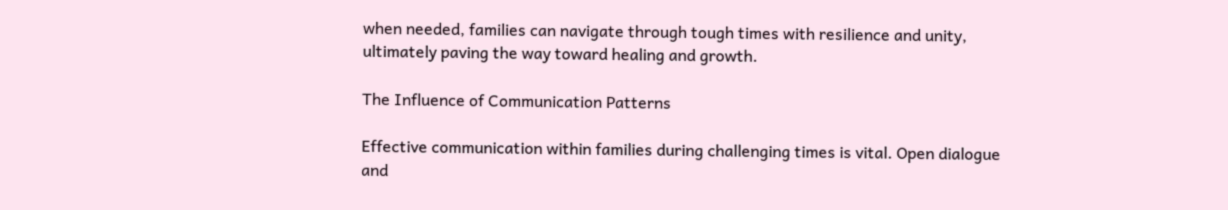when needed, families can navigate through tough times with resilience and unity, ultimately paving the way toward healing and growth.

The Influence of Communication Patterns

Effective communication within families during challenging times is vital. Open dialogue and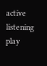active listening play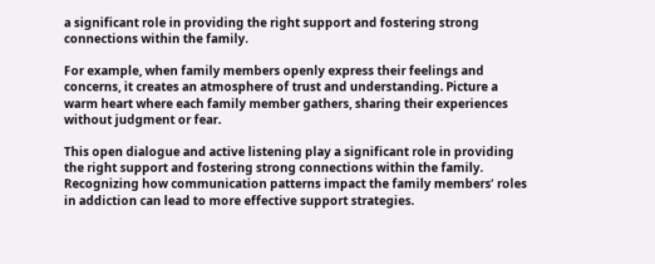a significant role in providing the right support and fostering strong connections within the family.

For example, when family members openly express their feelings and concerns, it creates an atmosphere of trust and understanding. Picture a warm heart where each family member gathers, sharing their experiences without judgment or fear.

This open dialogue and active listening play a significant role in providing the right support and fostering strong connections within the family. Recognizing how communication patterns impact the family members’ roles in addiction can lead to more effective support strategies.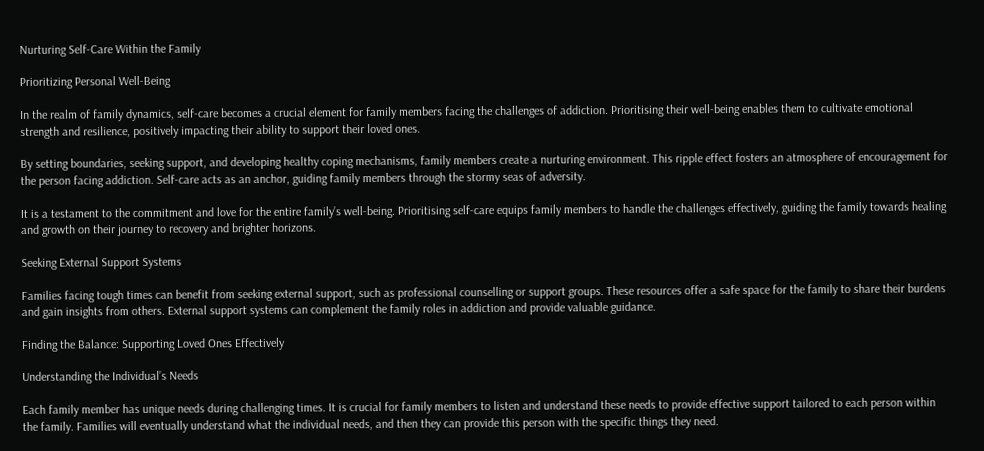Nurturing Self-Care Within the Family

Prioritizing Personal Well-Being

In the realm of family dynamics, self-care becomes a crucial element for family members facing the challenges of addiction. Prioritising their well-being enables them to cultivate emotional strength and resilience, positively impacting their ability to support their loved ones.

By setting boundaries, seeking support, and developing healthy coping mechanisms, family members create a nurturing environment. This ripple effect fosters an atmosphere of encouragement for the person facing addiction. Self-care acts as an anchor, guiding family members through the stormy seas of adversity.

It is a testament to the commitment and love for the entire family’s well-being. Prioritising self-care equips family members to handle the challenges effectively, guiding the family towards healing and growth on their journey to recovery and brighter horizons.

Seeking External Support Systems

Families facing tough times can benefit from seeking external support, such as professional counselling or support groups. These resources offer a safe space for the family to share their burdens and gain insights from others. External support systems can complement the family roles in addiction and provide valuable guidance.

Finding the Balance: Supporting Loved Ones Effectively

Understanding the Individual’s Needs

Each family member has unique needs during challenging times. It is crucial for family members to listen and understand these needs to provide effective support tailored to each person within the family. Families will eventually understand what the individual needs, and then they can provide this person with the specific things they need.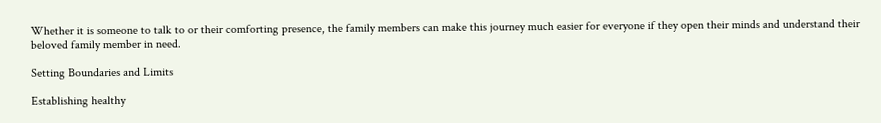Whether it is someone to talk to or their comforting presence, the family members can make this journey much easier for everyone if they open their minds and understand their beloved family member in need.

Setting Boundaries and Limits

Establishing healthy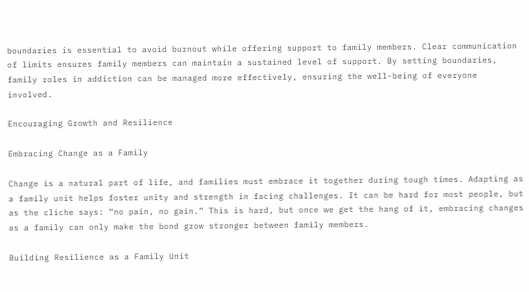boundaries is essential to avoid burnout while offering support to family members. Clear communication of limits ensures family members can maintain a sustained level of support. By setting boundaries, family roles in addiction can be managed more effectively, ensuring the well-being of everyone involved.

Encouraging Growth and Resilience

Embracing Change as a Family

Change is a natural part of life, and families must embrace it together during tough times. Adapting as a family unit helps foster unity and strength in facing challenges. It can be hard for most people, but as the cliche says: “no pain, no gain.” This is hard, but once we get the hang of it, embracing changes as a family can only make the bond grow stronger between family members.

Building Resilience as a Family Unit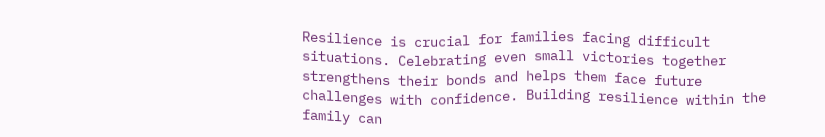Resilience is crucial for families facing difficult situations. Celebrating even small victories together strengthens their bonds and helps them face future challenges with confidence. Building resilience within the family can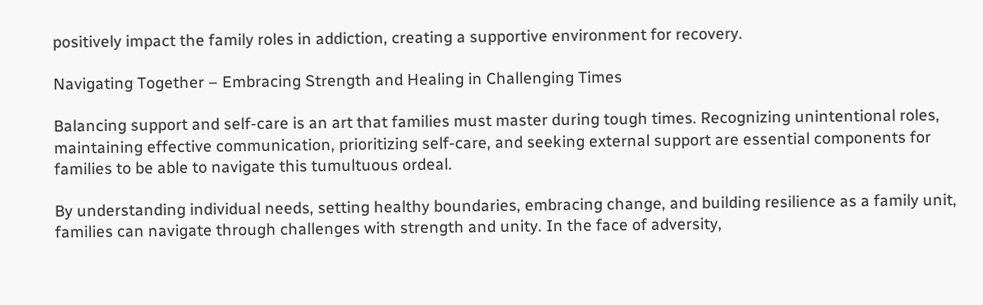positively impact the family roles in addiction, creating a supportive environment for recovery.

Navigating Together – Embracing Strength and Healing in Challenging Times

Balancing support and self-care is an art that families must master during tough times. Recognizing unintentional roles, maintaining effective communication, prioritizing self-care, and seeking external support are essential components for families to be able to navigate this tumultuous ordeal.

By understanding individual needs, setting healthy boundaries, embracing change, and building resilience as a family unit, families can navigate through challenges with strength and unity. In the face of adversity,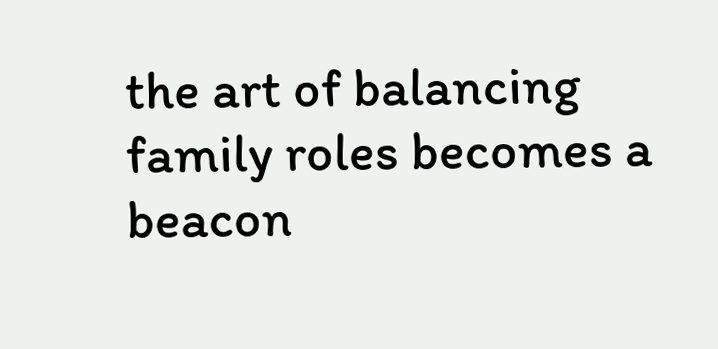the art of balancing family roles becomes a beacon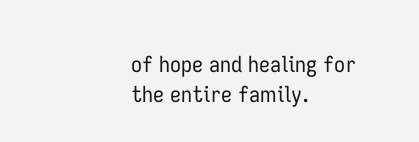of hope and healing for the entire family.